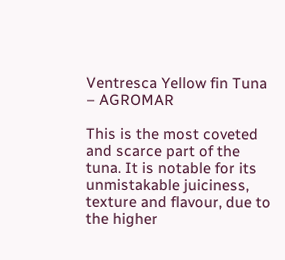Ventresca Yellow fin Tuna – AGROMAR

This is the most coveted and scarce part of the tuna. It is notable for its unmistakable juiciness, texture and flavour, due to the higher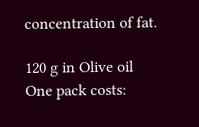concentration of fat.

120 g in Olive oil
One pack costs: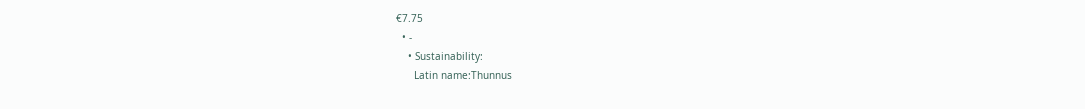€7.75
  • -
    • Sustainability:
      Latin name:Thunnus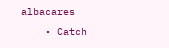albacares
    • Catch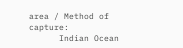area / Method of capture:
      Indian Ocean